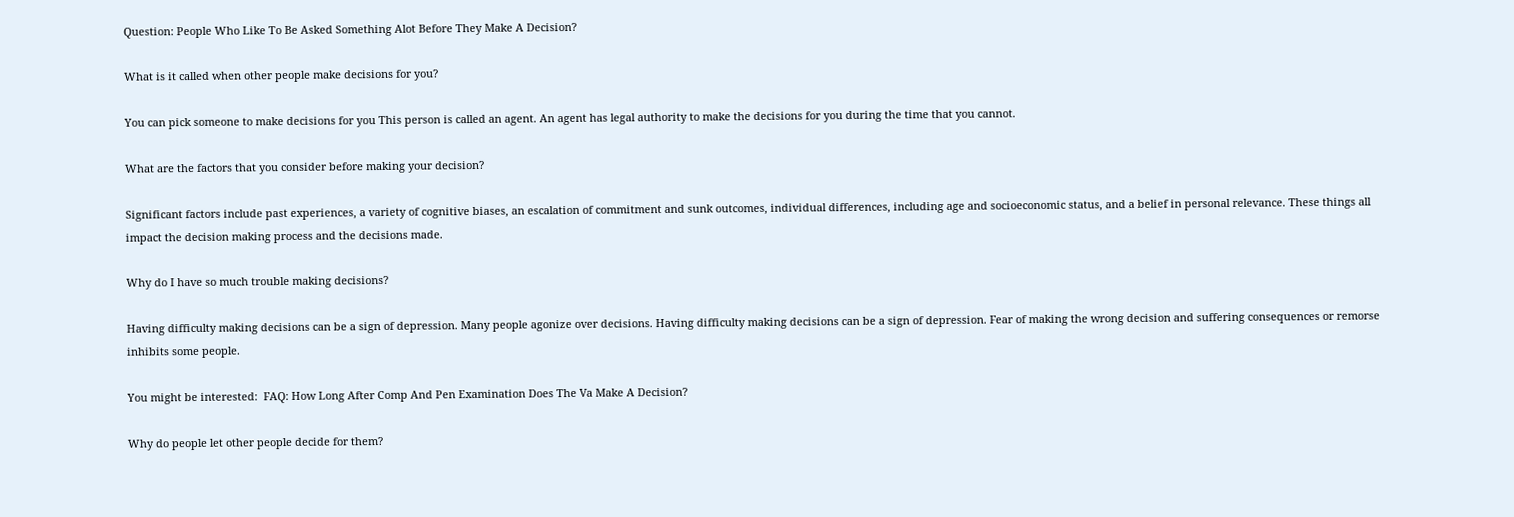Question: People Who Like To Be Asked Something Alot Before They Make A Decision?

What is it called when other people make decisions for you?

You can pick someone to make decisions for you This person is called an agent. An agent has legal authority to make the decisions for you during the time that you cannot.

What are the factors that you consider before making your decision?

Significant factors include past experiences, a variety of cognitive biases, an escalation of commitment and sunk outcomes, individual differences, including age and socioeconomic status, and a belief in personal relevance. These things all impact the decision making process and the decisions made.

Why do I have so much trouble making decisions?

Having difficulty making decisions can be a sign of depression. Many people agonize over decisions. Having difficulty making decisions can be a sign of depression. Fear of making the wrong decision and suffering consequences or remorse inhibits some people.

You might be interested:  FAQ: How Long After Comp And Pen Examination Does The Va Make A Decision?

Why do people let other people decide for them?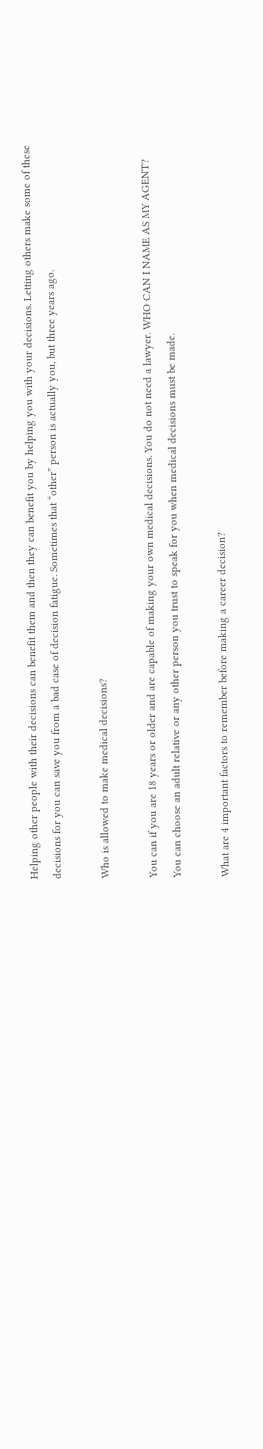Helping other people with their decisions can benefit them and then they can benefit you by helping you with your decisions. Letting others make some of these decisions for you can save you from a bad case of decision fatigue. Sometimes that “other” person is actually you, but three years ago.

Who is allowed to make medical decisions?

You can if you are 18 years or older and are capable of making your own medical decisions. You do not need a lawyer. WHO CAN I NAME AS MY AGENT? You can choose an adult relative or any other person you trust to speak for you when medical decisions must be made.

What are 4 important factors to remember before making a career decision?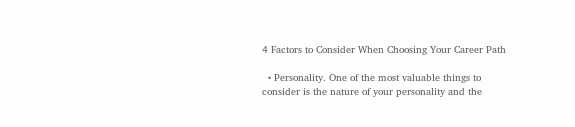4 Factors to Consider When Choosing Your Career Path

  • Personality. One of the most valuable things to consider is the nature of your personality and the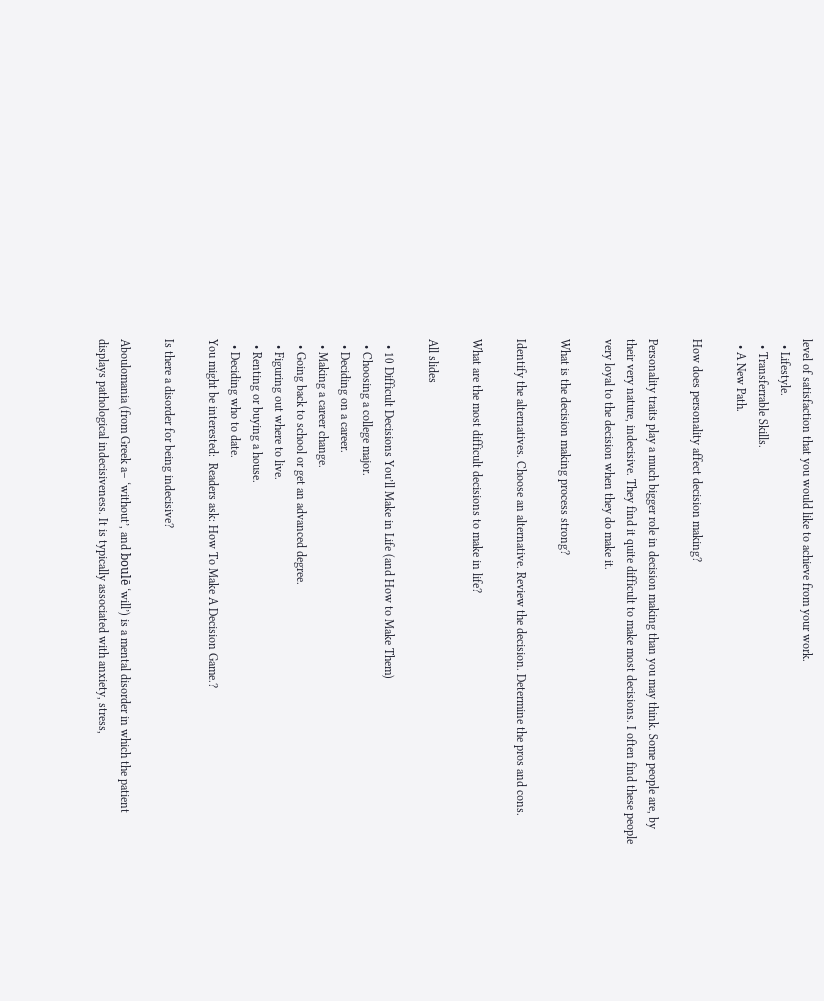level of satisfaction that you would like to achieve from your work.
  • Lifestyle.
  • Transferrable Skills.
  • A New Path.

How does personality affect decision making?

Personality traits play a much bigger role in decision making than you may think. Some people are, by their very nature, indecisive. They find it quite difficult to make most decisions. I often find these people very loyal to the decision when they do make it.

What is the decision making process strong?

Identify the alternatives. Choose an alternative. Review the decision. Determine the pros and cons.

What are the most difficult decisions to make in life?

All slides

  • 10 Difficult Decisions You’ll Make in Life (and How to Make Them)
  • Choosing a college major.
  • Deciding on a career.
  • Making a career change.
  • Going back to school or get an advanced degree.
  • Figuring out where to live.
  • Renting or buying a house.
  • Deciding who to date.
You might be interested:  Readers ask: How To Make A Decision Game.?

Is there a disorder for being indecisive?

Aboulomania (from Greek a– ‘without’, and boulē ‘will’) is a mental disorder in which the patient displays pathological indecisiveness. It is typically associated with anxiety, stress,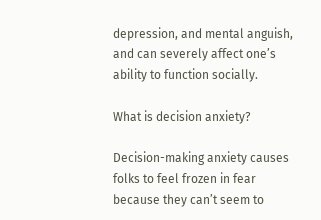depression, and mental anguish, and can severely affect one’s ability to function socially.

What is decision anxiety?

Decision-making anxiety causes folks to feel frozen in fear because they can’t seem to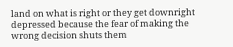land on what is right or they get downright depressed because the fear of making the wrong decision shuts them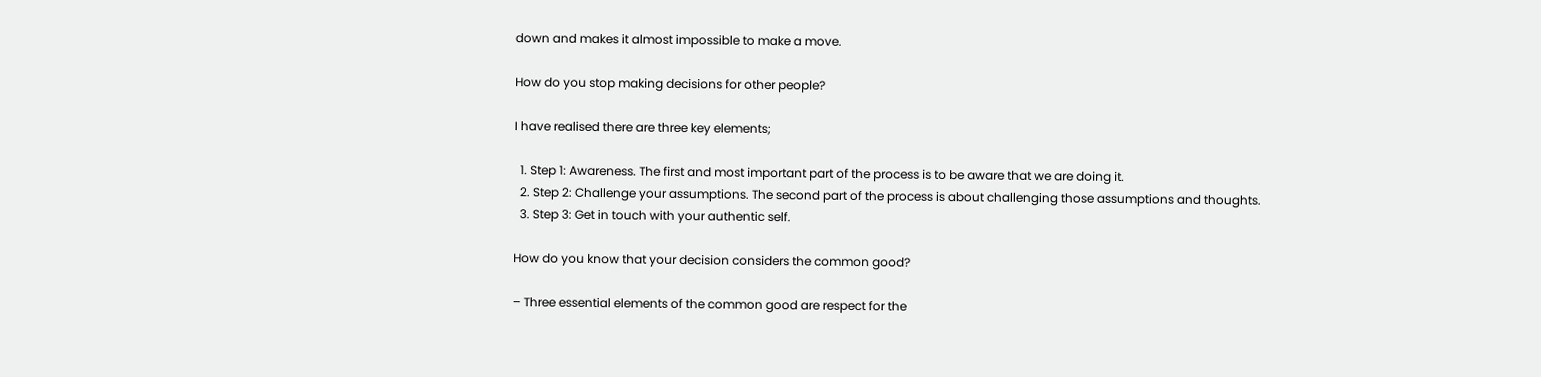down and makes it almost impossible to make a move.

How do you stop making decisions for other people?

I have realised there are three key elements;

  1. Step 1: Awareness. The first and most important part of the process is to be aware that we are doing it.
  2. Step 2: Challenge your assumptions. The second part of the process is about challenging those assumptions and thoughts.
  3. Step 3: Get in touch with your authentic self.

How do you know that your decision considers the common good?

– Three essential elements of the common good are respect for the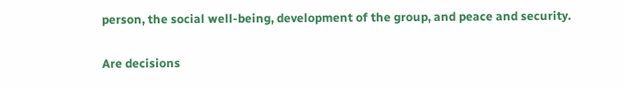person, the social well-being, development of the group, and peace and security.

Are decisions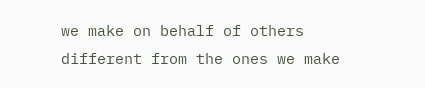we make on behalf of others different from the ones we make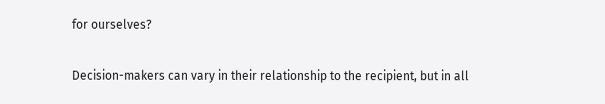for ourselves?

Decision-makers can vary in their relationship to the recipient, but in all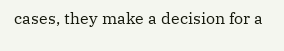cases, they make a decision for a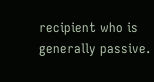recipient who is generally passive.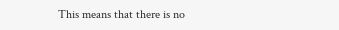This means that there is no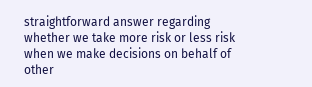straightforward answer regarding whether we take more risk or less risk when we make decisions on behalf of other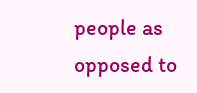people as opposed to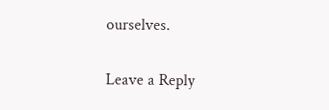ourselves.

Leave a Reply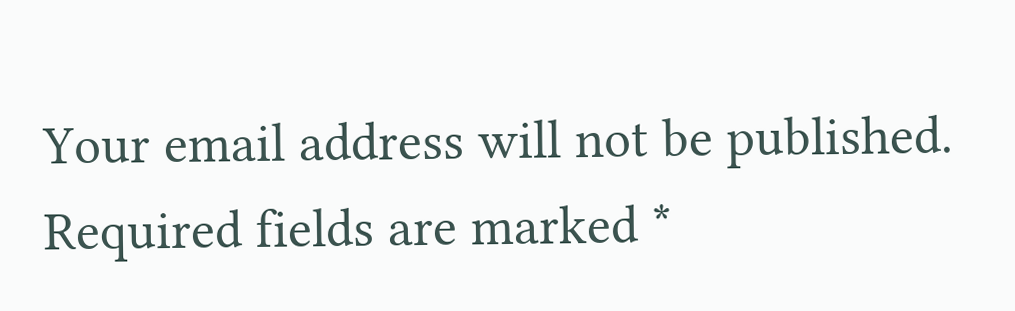Your email address will not be published. Required fields are marked *